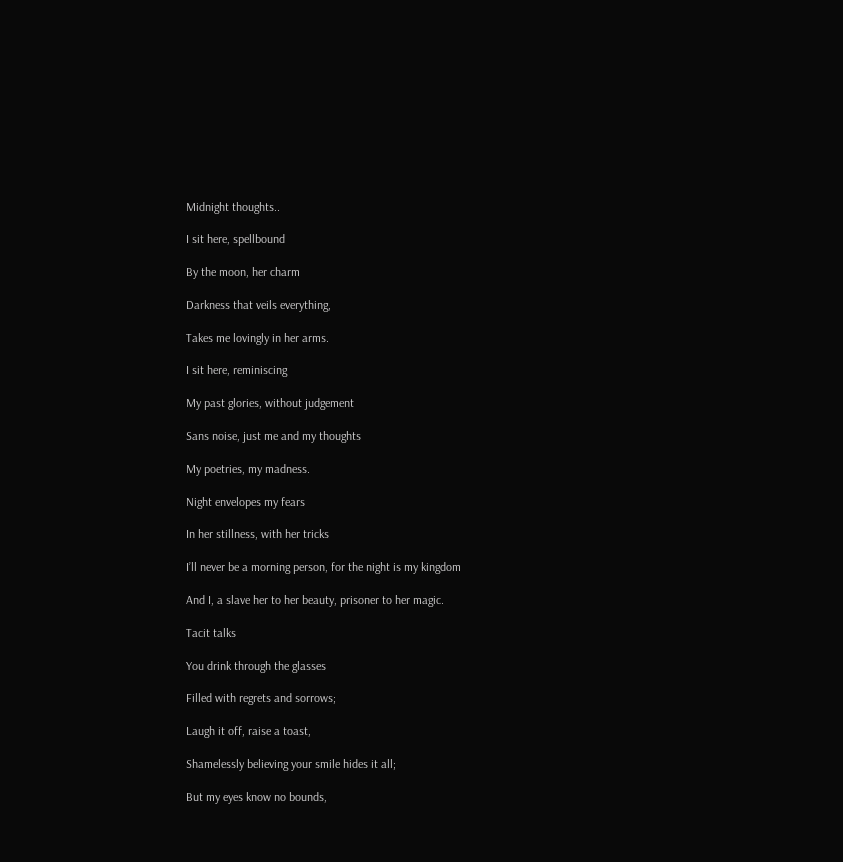Midnight thoughts..

I sit here, spellbound

By the moon, her charm

Darkness that veils everything,

Takes me lovingly in her arms.

I sit here, reminiscing

My past glories, without judgement

Sans noise, just me and my thoughts

My poetries, my madness.

Night envelopes my fears

In her stillness, with her tricks

I’ll never be a morning person, for the night is my kingdom

And I, a slave her to her beauty, prisoner to her magic.

Tacit talks

You drink through the glasses

Filled with regrets and sorrows;

Laugh it off, raise a toast,

Shamelessly believing your smile hides it all;

But my eyes know no bounds,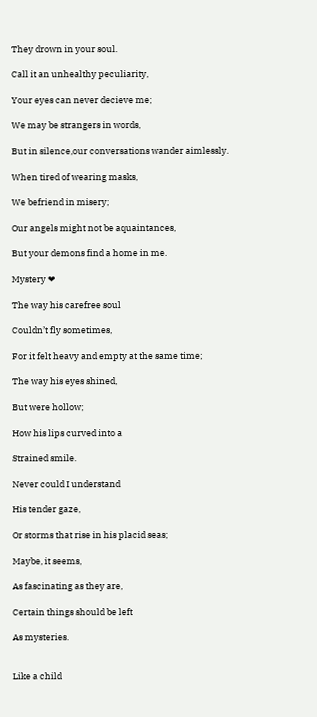They drown in your soul.

Call it an unhealthy peculiarity,

Your eyes can never decieve me;

We may be strangers in words,

But in silence,our conversations wander aimlessly.

When tired of wearing masks,

We befriend in misery;

Our angels might not be aquaintances,

But your demons find a home in me.

Mystery ❤

The way his carefree soul

Couldn’t fly sometimes,

For it felt heavy and empty at the same time;

The way his eyes shined,

But were hollow;

How his lips curved into a

Strained smile.

Never could I understand

His tender gaze,

Or storms that rise in his placid seas;

Maybe, it seems,

As fascinating as they are,

Certain things should be left

As mysteries.


Like a child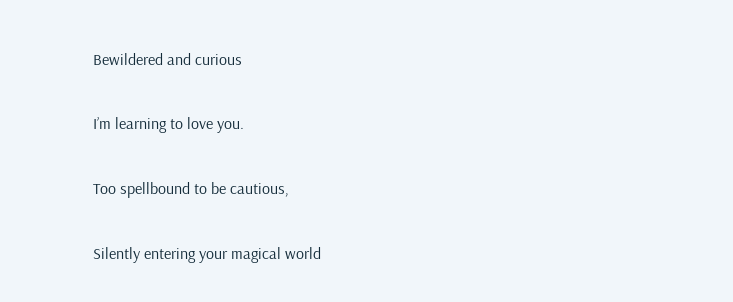Bewildered and curious

I’m learning to love you.

Too spellbound to be cautious,

Silently entering your magical world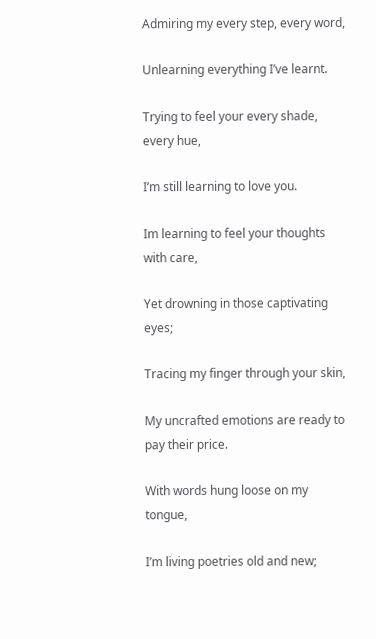Admiring my every step, every word,

Unlearning everything I’ve learnt.

Trying to feel your every shade, every hue,

I’m still learning to love you.

Im learning to feel your thoughts with care,

Yet drowning in those captivating eyes;

Tracing my finger through your skin,

My uncrafted emotions are ready to pay their price.

With words hung loose on my tongue,

I’m living poetries old and new;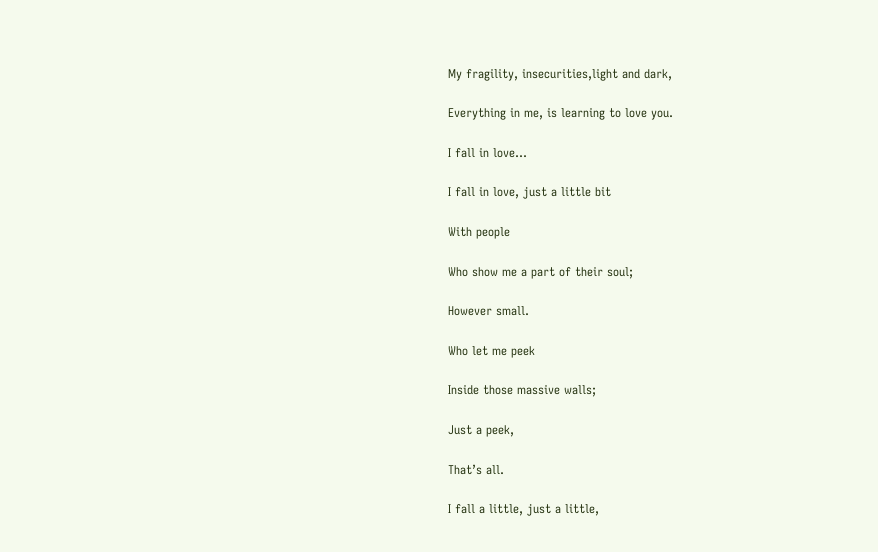My fragility, insecurities,light and dark,

Everything in me, is learning to love you.

I fall in love…

I fall in love, just a little bit

With people

Who show me a part of their soul;

However small.

Who let me peek

Inside those massive walls;

Just a peek,

That’s all.

I fall a little, just a little,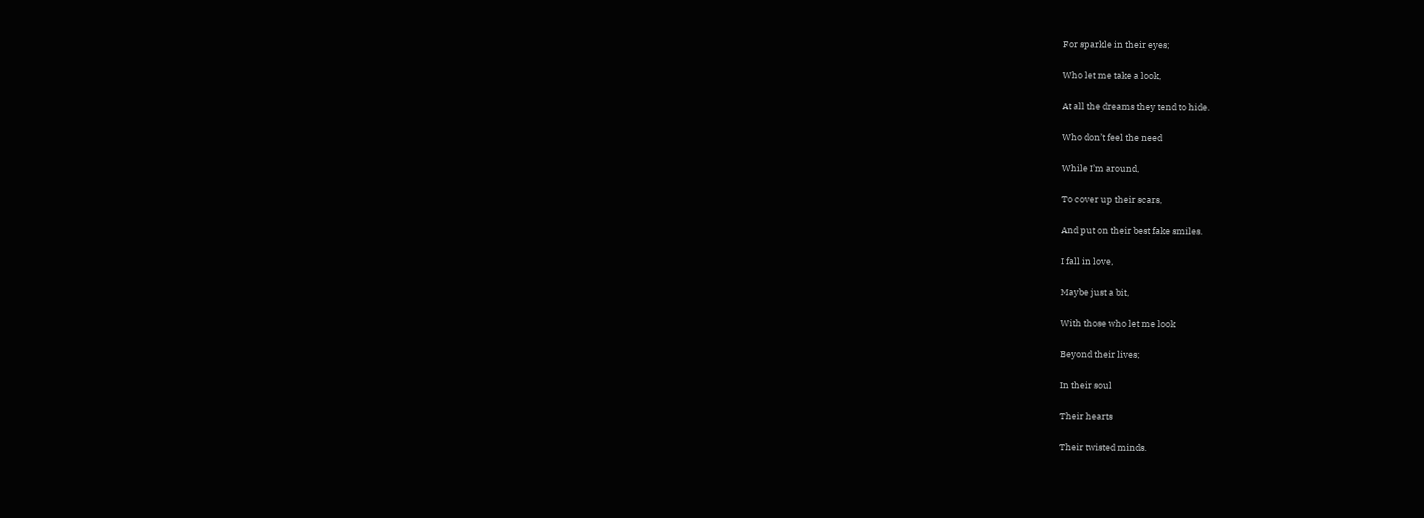For sparkle in their eyes;

Who let me take a look,

At all the dreams they tend to hide.

Who don’t feel the need

While I’m around,

To cover up their scars,

And put on their best fake smiles.

I fall in love,

Maybe just a bit,

With those who let me look

Beyond their lives;

In their soul

Their hearts

Their twisted minds.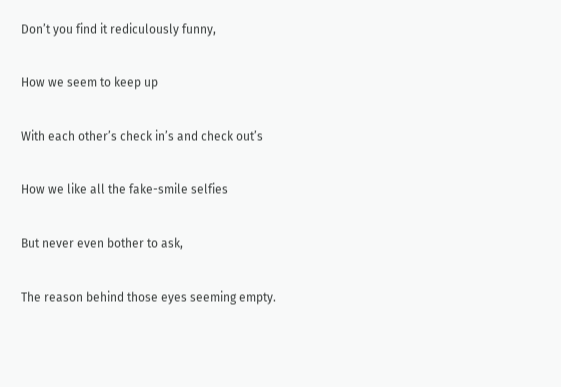Don’t you find it rediculously funny,

How we seem to keep up

With each other’s check in’s and check out’s

How we like all the fake-smile selfies

But never even bother to ask,

The reason behind those eyes seeming empty.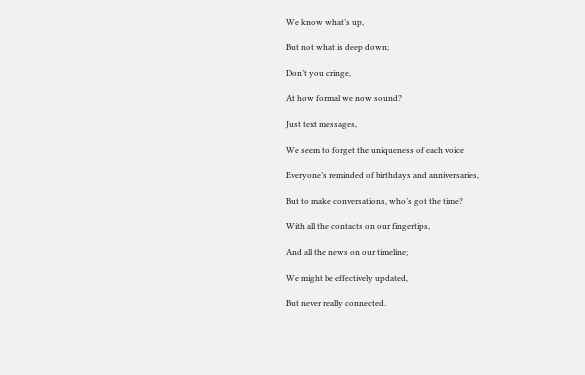We know what’s up,

But not what is deep down;

Don’t you cringe,

At how formal we now sound?

Just text messages,

We seem to forget the uniqueness of each voice

Everyone’s reminded of birthdays and anniversaries,

But to make conversations, who’s got the time?

With all the contacts on our fingertips,

And all the news on our timeline;

We might be effectively updated,

But never really connected.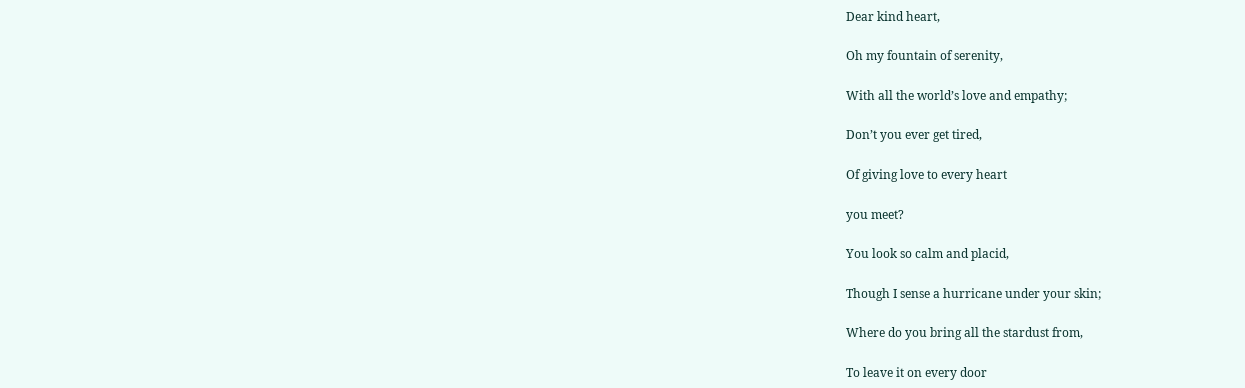Dear kind heart,

Oh my fountain of serenity,

With all the world’s love and empathy;

Don’t you ever get tired,

Of giving love to every heart

you meet?

You look so calm and placid,

Though I sense a hurricane under your skin;

Where do you bring all the stardust from,

To leave it on every door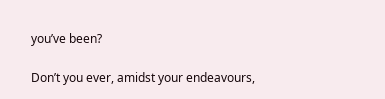you’ve been?

Don’t you ever, amidst your endeavours,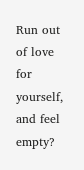Run out of love for yourself, and feel empty?